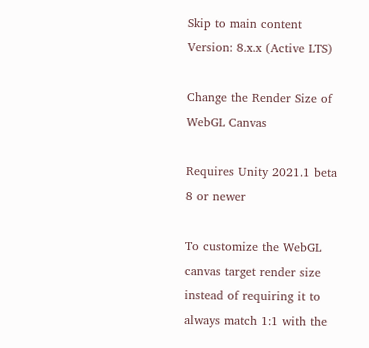Skip to main content
Version: 8.x.x (Active LTS)

Change the Render Size of WebGL Canvas

Requires Unity 2021.1 beta 8 or newer

To customize the WebGL canvas target render size instead of requiring it to always match 1:1 with the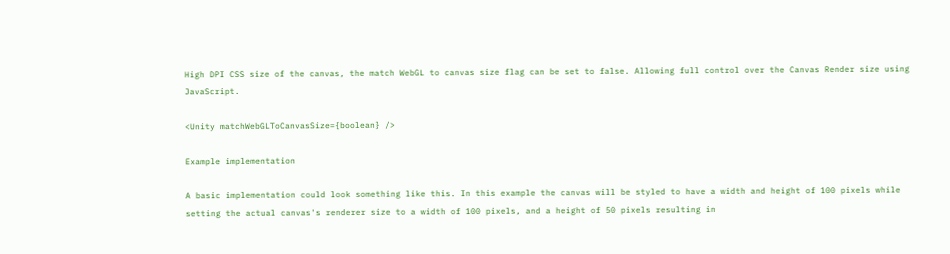High DPI CSS size of the canvas, the match WebGL to canvas size flag can be set to false. Allowing full control over the Canvas Render size using JavaScript.

<Unity matchWebGLToCanvasSize={boolean} />

Example implementation

A basic implementation could look something like this. In this example the canvas will be styled to have a width and height of 100 pixels while setting the actual canvas's renderer size to a width of 100 pixels, and a height of 50 pixels resulting in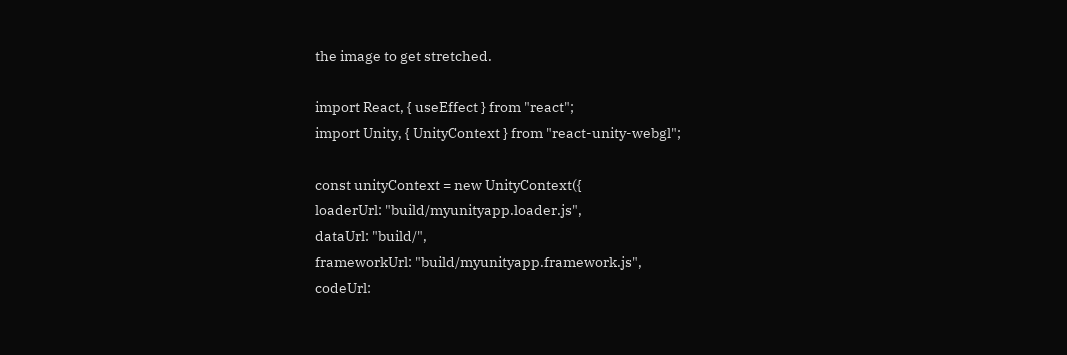the image to get stretched.

import React, { useEffect } from "react";
import Unity, { UnityContext } from "react-unity-webgl";

const unityContext = new UnityContext({
loaderUrl: "build/myunityapp.loader.js",
dataUrl: "build/",
frameworkUrl: "build/myunityapp.framework.js",
codeUrl: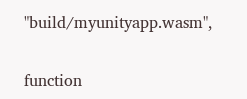"build/myunityapp.wasm",

function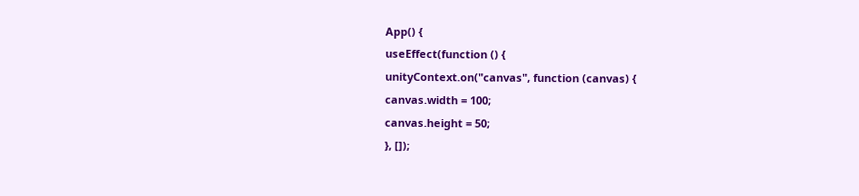App() {
useEffect(function () {
unityContext.on("canvas", function (canvas) {
canvas.width = 100;
canvas.height = 50;
}, []);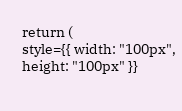return (
style={{ width: "100px", height: "100px" }}